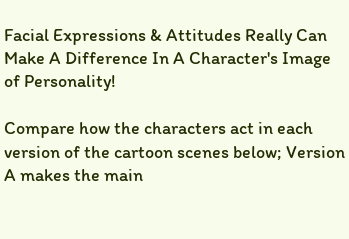Facial Expressions & Attitudes Really Can Make A Difference In A Character's Image of Personality!

Compare how the characters act in each version of the cartoon scenes below; Version A makes the main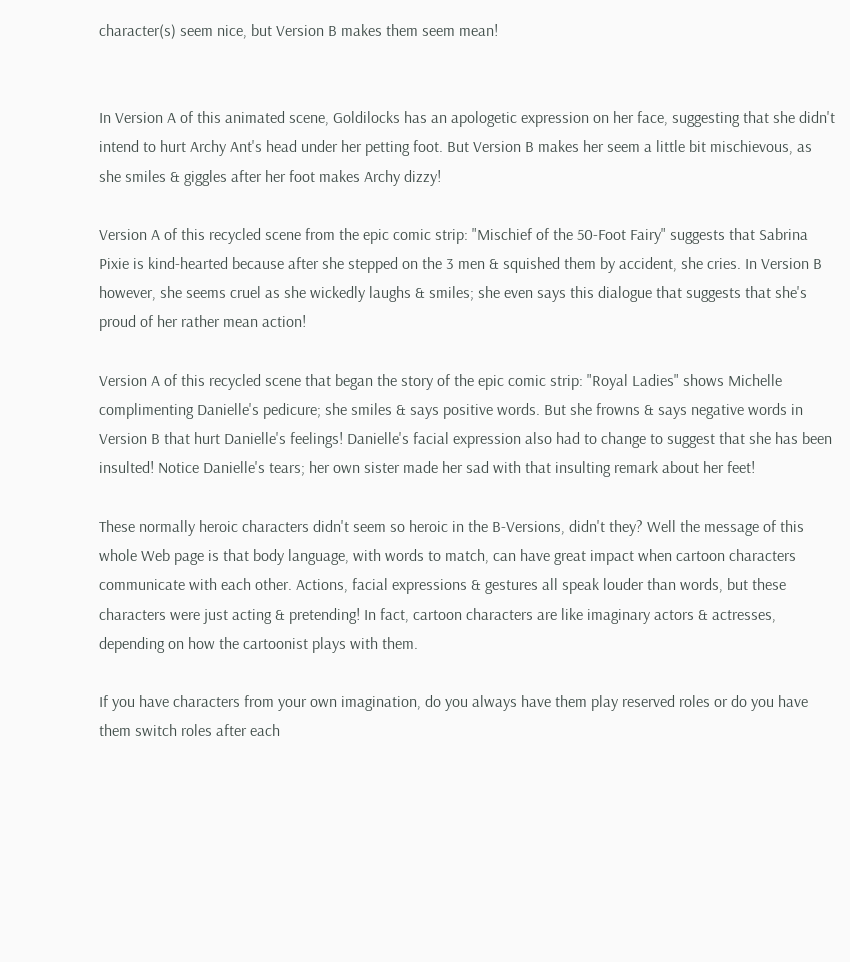character(s) seem nice, but Version B makes them seem mean!


In Version A of this animated scene, Goldilocks has an apologetic expression on her face, suggesting that she didn't intend to hurt Archy Ant's head under her petting foot. But Version B makes her seem a little bit mischievous, as she smiles & giggles after her foot makes Archy dizzy!

Version A of this recycled scene from the epic comic strip: "Mischief of the 50-Foot Fairy" suggests that Sabrina Pixie is kind-hearted because after she stepped on the 3 men & squished them by accident, she cries. In Version B however, she seems cruel as she wickedly laughs & smiles; she even says this dialogue that suggests that she's proud of her rather mean action!

Version A of this recycled scene that began the story of the epic comic strip: "Royal Ladies" shows Michelle complimenting Danielle's pedicure; she smiles & says positive words. But she frowns & says negative words in Version B that hurt Danielle's feelings! Danielle's facial expression also had to change to suggest that she has been insulted! Notice Danielle's tears; her own sister made her sad with that insulting remark about her feet!

These normally heroic characters didn't seem so heroic in the B-Versions, didn't they? Well the message of this whole Web page is that body language, with words to match, can have great impact when cartoon characters communicate with each other. Actions, facial expressions & gestures all speak louder than words, but these characters were just acting & pretending! In fact, cartoon characters are like imaginary actors & actresses, depending on how the cartoonist plays with them.

If you have characters from your own imagination, do you always have them play reserved roles or do you have them switch roles after each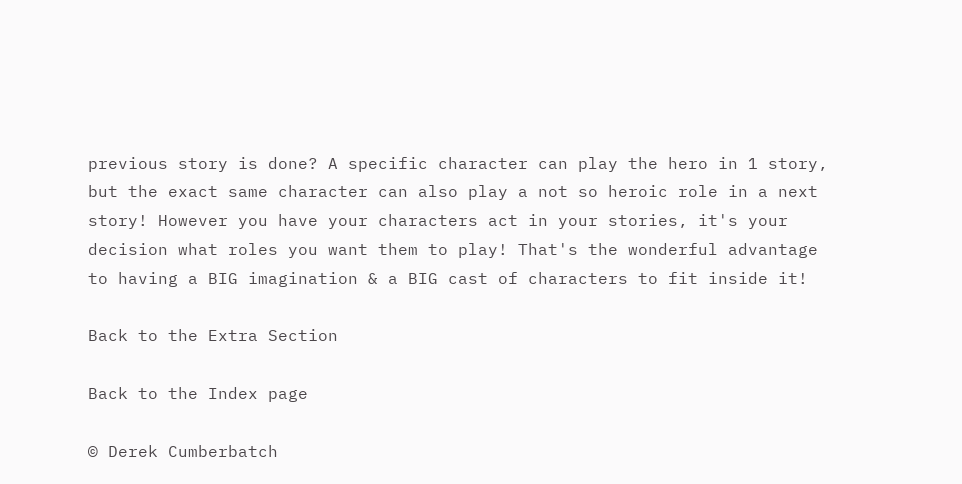previous story is done? A specific character can play the hero in 1 story, but the exact same character can also play a not so heroic role in a next story! However you have your characters act in your stories, it's your decision what roles you want them to play! That's the wonderful advantage to having a BIG imagination & a BIG cast of characters to fit inside it!

Back to the Extra Section

Back to the Index page

© Derek Cumberbatch